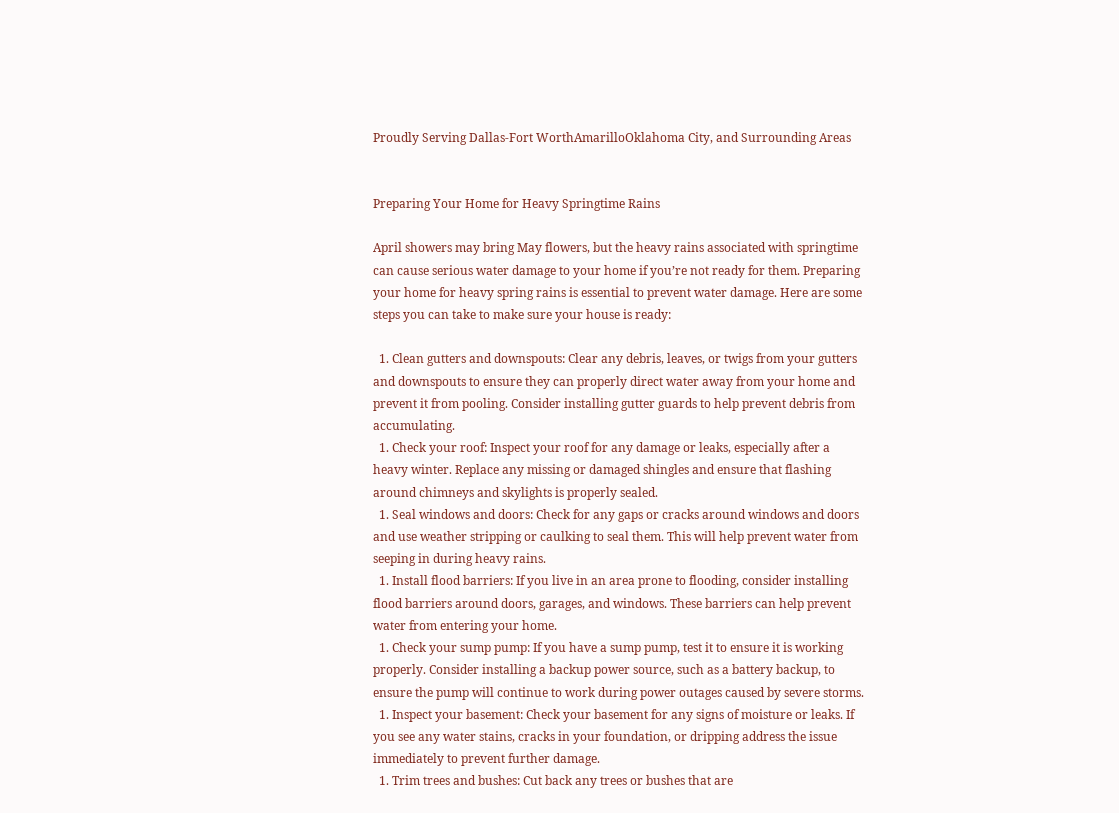Proudly Serving Dallas-Fort WorthAmarilloOklahoma City, and Surrounding Areas


Preparing Your Home for Heavy Springtime Rains

April showers may bring May flowers, but the heavy rains associated with springtime can cause serious water damage to your home if you’re not ready for them. Preparing your home for heavy spring rains is essential to prevent water damage. Here are some steps you can take to make sure your house is ready:

  1. Clean gutters and downspouts: Clear any debris, leaves, or twigs from your gutters and downspouts to ensure they can properly direct water away from your home and prevent it from pooling. Consider installing gutter guards to help prevent debris from accumulating.
  1. Check your roof: Inspect your roof for any damage or leaks, especially after a heavy winter. Replace any missing or damaged shingles and ensure that flashing around chimneys and skylights is properly sealed.
  1. Seal windows and doors: Check for any gaps or cracks around windows and doors and use weather stripping or caulking to seal them. This will help prevent water from seeping in during heavy rains.
  1. Install flood barriers: If you live in an area prone to flooding, consider installing flood barriers around doors, garages, and windows. These barriers can help prevent water from entering your home.
  1. Check your sump pump: If you have a sump pump, test it to ensure it is working properly. Consider installing a backup power source, such as a battery backup, to ensure the pump will continue to work during power outages caused by severe storms.
  1. Inspect your basement: Check your basement for any signs of moisture or leaks. If you see any water stains, cracks in your foundation, or dripping address the issue immediately to prevent further damage.
  1. Trim trees and bushes: Cut back any trees or bushes that are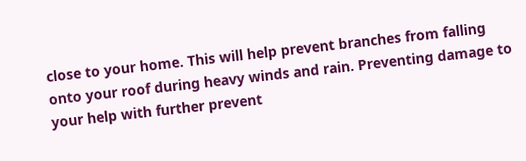close to your home. This will help prevent branches from falling onto your roof during heavy winds and rain. Preventing damage to your help with further prevent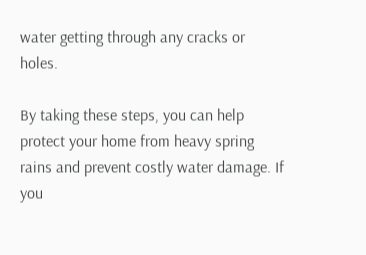water getting through any cracks or holes.

By taking these steps, you can help protect your home from heavy spring rains and prevent costly water damage. If you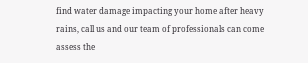find water damage impacting your home after heavy rains, call us and our team of professionals can come assess the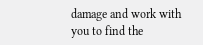damage and work with you to find the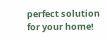perfect solution for your home!